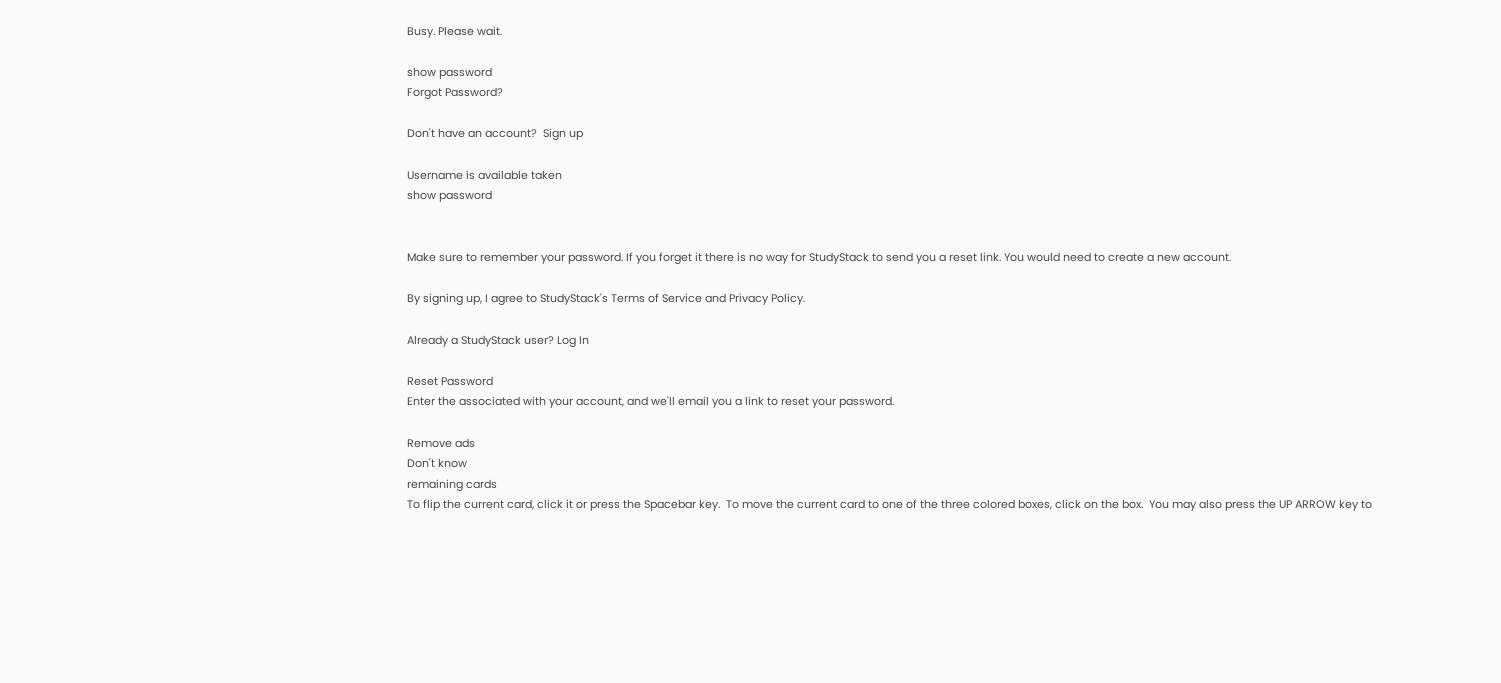Busy. Please wait.

show password
Forgot Password?

Don't have an account?  Sign up

Username is available taken
show password


Make sure to remember your password. If you forget it there is no way for StudyStack to send you a reset link. You would need to create a new account.

By signing up, I agree to StudyStack's Terms of Service and Privacy Policy.

Already a StudyStack user? Log In

Reset Password
Enter the associated with your account, and we'll email you a link to reset your password.

Remove ads
Don't know
remaining cards
To flip the current card, click it or press the Spacebar key.  To move the current card to one of the three colored boxes, click on the box.  You may also press the UP ARROW key to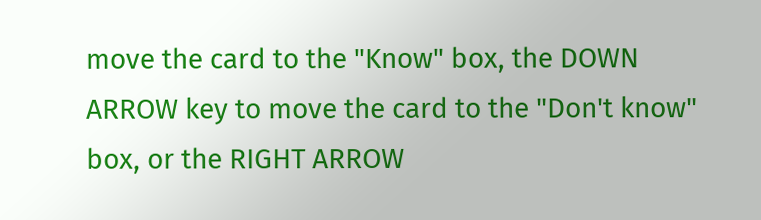move the card to the "Know" box, the DOWN ARROW key to move the card to the "Don't know" box, or the RIGHT ARROW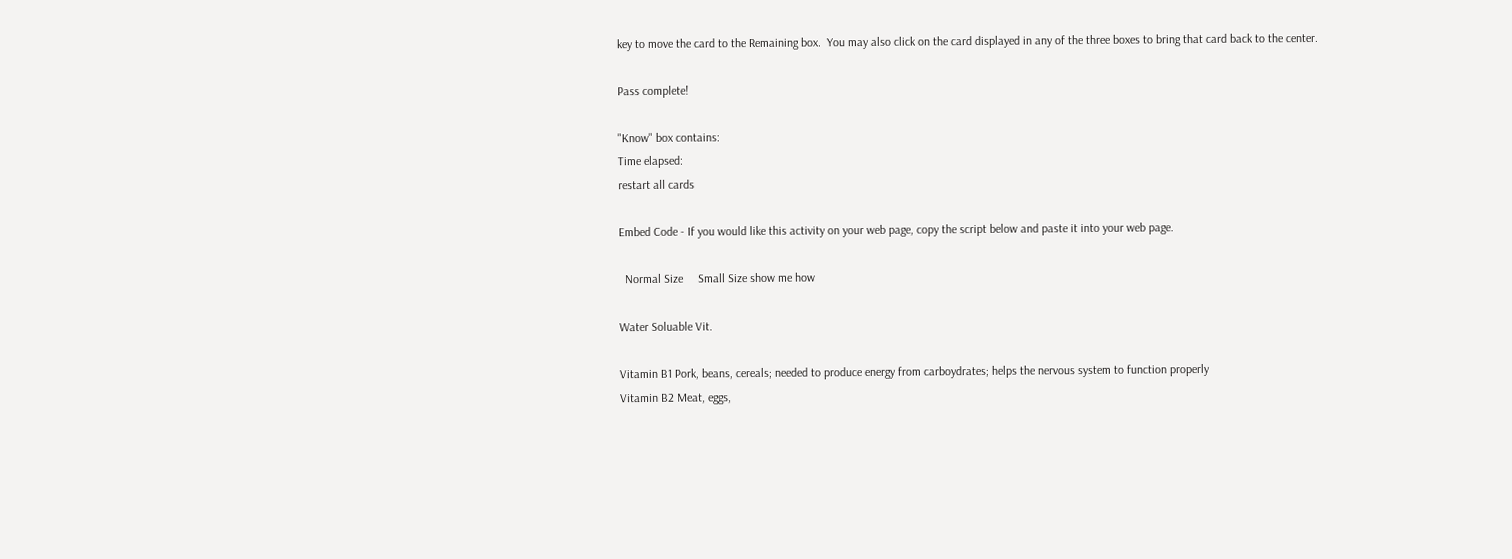key to move the card to the Remaining box.  You may also click on the card displayed in any of the three boxes to bring that card back to the center.

Pass complete!

"Know" box contains:
Time elapsed:
restart all cards

Embed Code - If you would like this activity on your web page, copy the script below and paste it into your web page.

  Normal Size     Small Size show me how

Water Soluable Vit.

Vitamin B1 Pork, beans, cereals; needed to produce energy from carboydrates; helps the nervous system to function properly
Vitamin B2 Meat, eggs,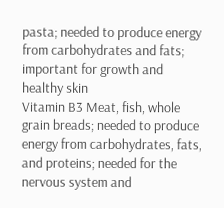pasta; needed to produce energy from carbohydrates and fats; important for growth and healthy skin
Vitamin B3 Meat, fish, whole grain breads; needed to produce energy from carbohydrates, fats, and proteins; needed for the nervous system and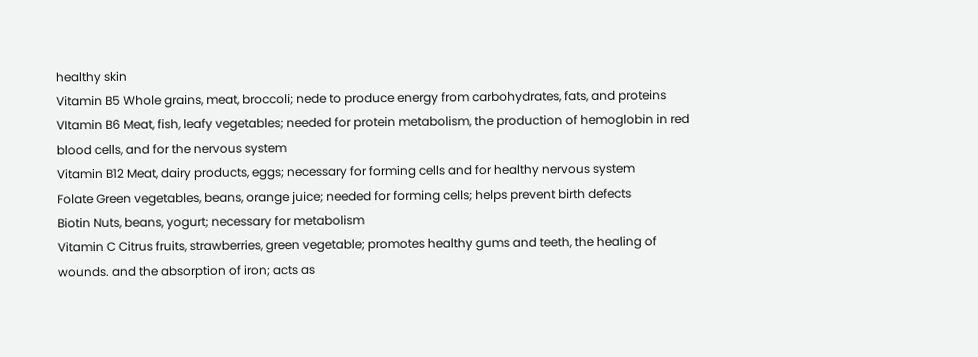healthy skin
Vitamin B5 Whole grains, meat, broccoli; nede to produce energy from carbohydrates, fats, and proteins
VItamin B6 Meat, fish, leafy vegetables; needed for protein metabolism, the production of hemoglobin in red blood cells, and for the nervous system
Vitamin B12 Meat, dairy products, eggs; necessary for forming cells and for healthy nervous system
Folate Green vegetables, beans, orange juice; needed for forming cells; helps prevent birth defects
Biotin Nuts, beans, yogurt; necessary for metabolism
Vitamin C Citrus fruits, strawberries, green vegetable; promotes healthy gums and teeth, the healing of wounds. and the absorption of iron; acts as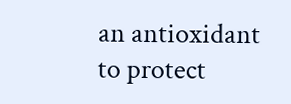an antioxidant to protect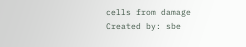cells from damage
Created by: sbe